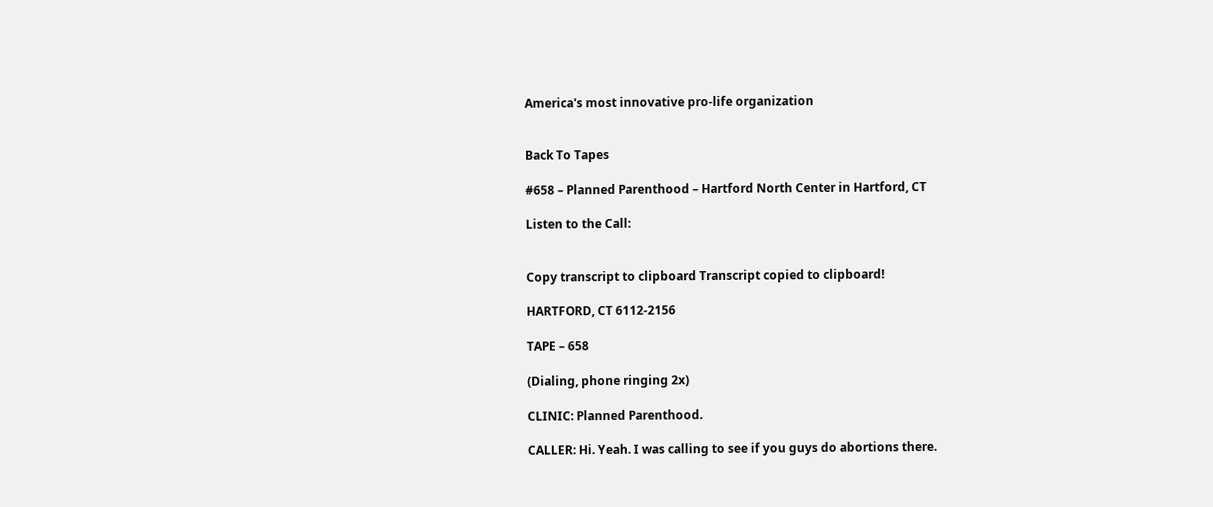America's most innovative pro-life organization


Back To Tapes

#658 – Planned Parenthood – Hartford North Center in Hartford, CT

Listen to the Call:


Copy transcript to clipboard Transcript copied to clipboard!

HARTFORD, CT 6112-2156

TAPE – 658

(Dialing, phone ringing 2x)

CLINIC: Planned Parenthood.

CALLER: Hi. Yeah. I was calling to see if you guys do abortions there.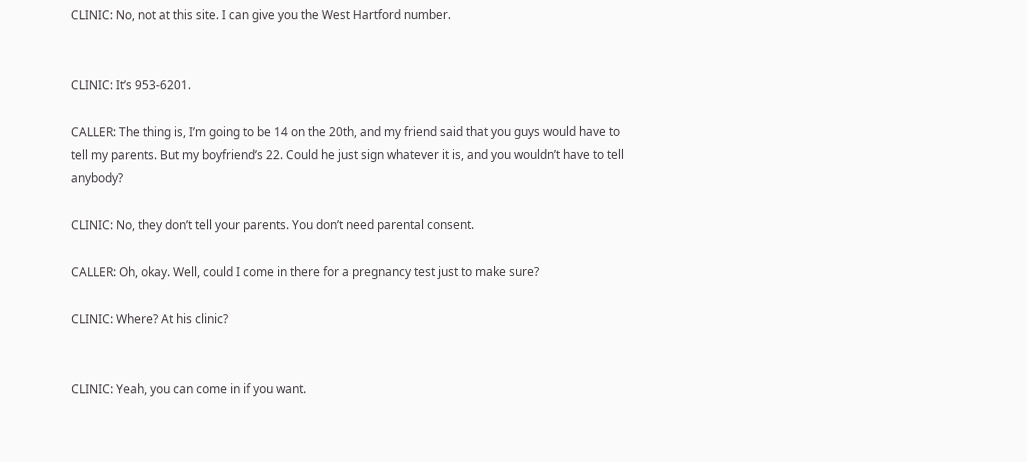CLINIC: No, not at this site. I can give you the West Hartford number.


CLINIC: It’s 953-6201.

CALLER: The thing is, I’m going to be 14 on the 20th, and my friend said that you guys would have to tell my parents. But my boyfriend’s 22. Could he just sign whatever it is, and you wouldn’t have to tell anybody?

CLINIC: No, they don’t tell your parents. You don’t need parental consent.

CALLER: Oh, okay. Well, could I come in there for a pregnancy test just to make sure?

CLINIC: Where? At his clinic?


CLINIC: Yeah, you can come in if you want.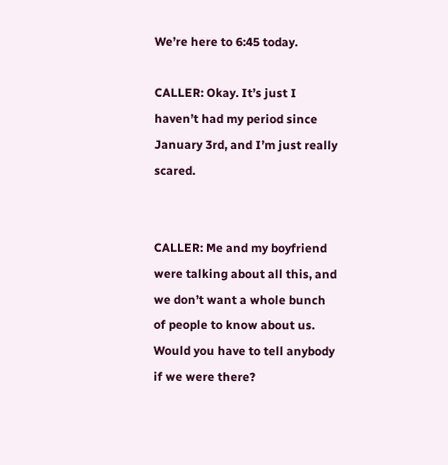We’re here to 6:45 today.

CALLER: Okay. It’s just I haven’t had my period since January 3rd, and I’m just really scared.


CALLER: Me and my boyfriend were talking about all this, and we don’t want a whole bunch of people to know about us. Would you have to tell anybody if we were there?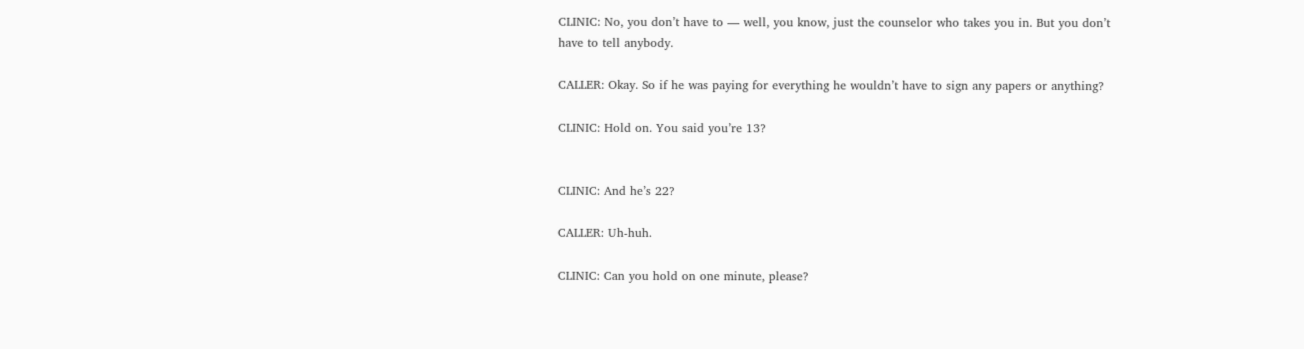CLINIC: No, you don’t have to — well, you know, just the counselor who takes you in. But you don’t have to tell anybody.

CALLER: Okay. So if he was paying for everything he wouldn’t have to sign any papers or anything?

CLINIC: Hold on. You said you’re 13?


CLINIC: And he’s 22?

CALLER: Uh-huh.

CLINIC: Can you hold on one minute, please?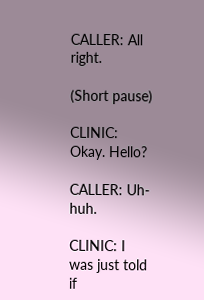CALLER: All right.

(Short pause)

CLINIC: Okay. Hello?

CALLER: Uh-huh.

CLINIC: I was just told if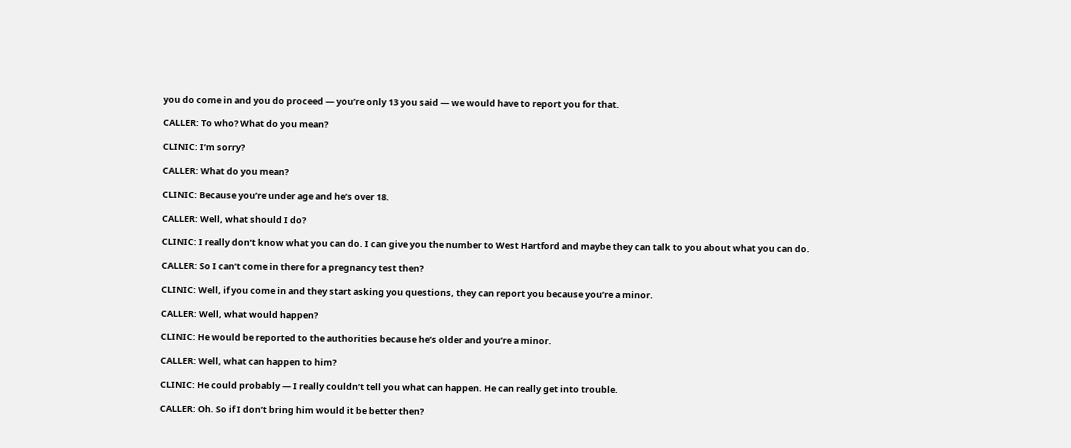you do come in and you do proceed — you’re only 13 you said — we would have to report you for that.

CALLER: To who? What do you mean?

CLINIC: I’m sorry?

CALLER: What do you mean?

CLINIC: Because you’re under age and he’s over 18.

CALLER: Well, what should I do?

CLINIC: I really don’t know what you can do. I can give you the number to West Hartford and maybe they can talk to you about what you can do.

CALLER: So I can’t come in there for a pregnancy test then?

CLINIC: Well, if you come in and they start asking you questions, they can report you because you’re a minor.

CALLER: Well, what would happen?

CLINIC: He would be reported to the authorities because he’s older and you’re a minor.

CALLER: Well, what can happen to him?

CLINIC: He could probably — I really couldn’t tell you what can happen. He can really get into trouble.

CALLER: Oh. So if I don’t bring him would it be better then?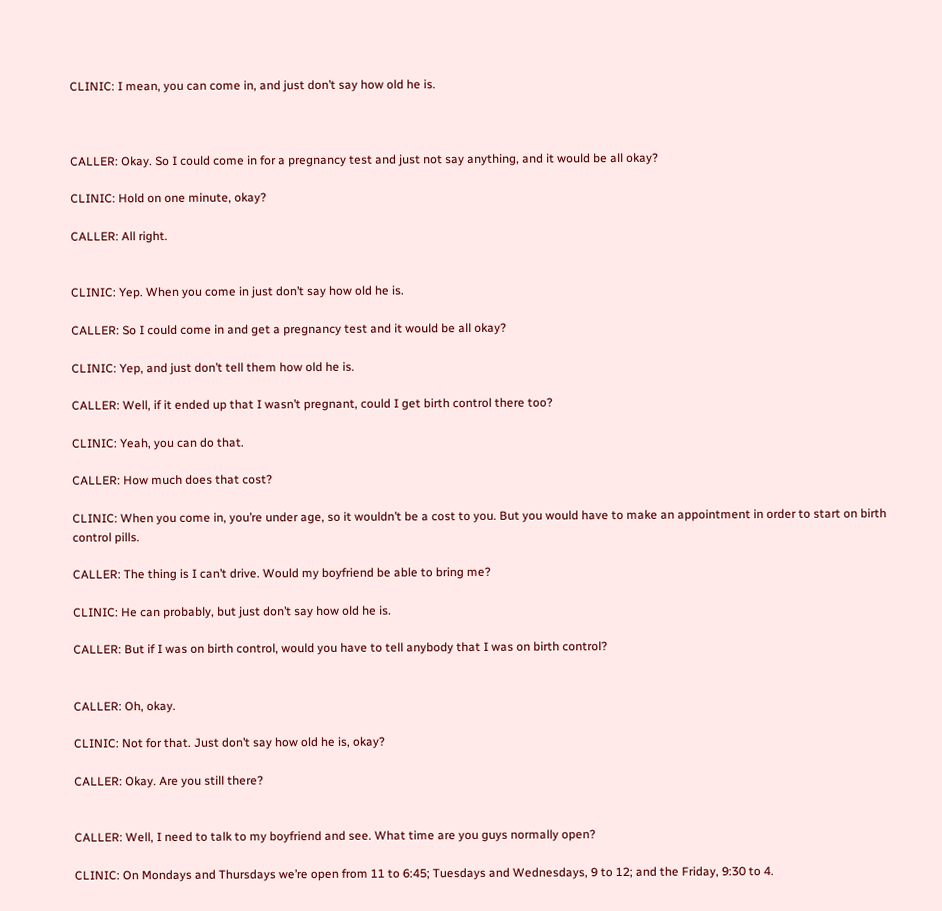CLINIC: I mean, you can come in, and just don’t say how old he is.



CALLER: Okay. So I could come in for a pregnancy test and just not say anything, and it would be all okay?

CLINIC: Hold on one minute, okay?

CALLER: All right.


CLINIC: Yep. When you come in just don’t say how old he is.

CALLER: So I could come in and get a pregnancy test and it would be all okay?

CLINIC: Yep, and just don’t tell them how old he is.

CALLER: Well, if it ended up that I wasn’t pregnant, could I get birth control there too?

CLINIC: Yeah, you can do that.

CALLER: How much does that cost?

CLINIC: When you come in, you’re under age, so it wouldn’t be a cost to you. But you would have to make an appointment in order to start on birth control pills.

CALLER: The thing is I can’t drive. Would my boyfriend be able to bring me?

CLINIC: He can probably, but just don’t say how old he is.

CALLER: But if I was on birth control, would you have to tell anybody that I was on birth control?


CALLER: Oh, okay.

CLINIC: Not for that. Just don’t say how old he is, okay?

CALLER: Okay. Are you still there?


CALLER: Well, I need to talk to my boyfriend and see. What time are you guys normally open?

CLINIC: On Mondays and Thursdays we’re open from 11 to 6:45; Tuesdays and Wednesdays, 9 to 12; and the Friday, 9:30 to 4.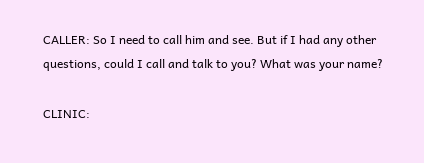CALLER: So I need to call him and see. But if I had any other questions, could I call and talk to you? What was your name?

CLINIC: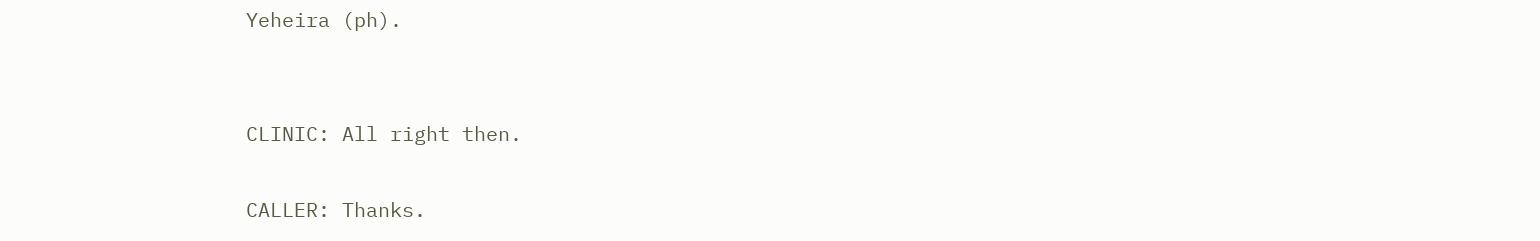Yeheira (ph).


CLINIC: All right then.

CALLER: Thanks.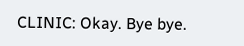CLINIC: Okay. Bye bye.